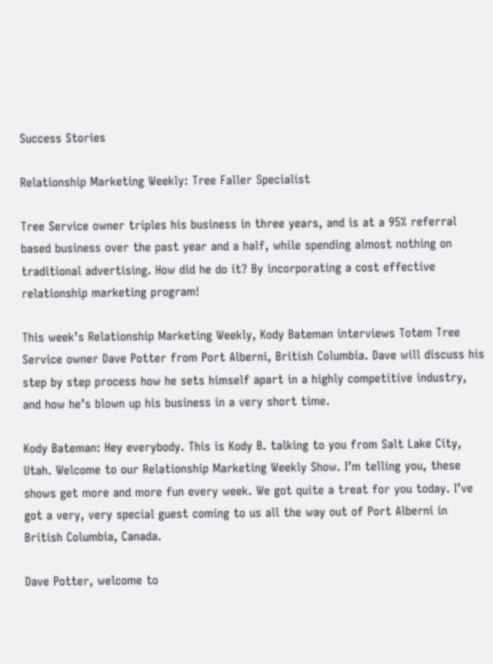Success Stories

Relationship Marketing Weekly: Tree Faller Specialist

Tree Service owner triples his business in three years, and is at a 95% referral based business over the past year and a half, while spending almost nothing on traditional advertising. How did he do it? By incorporating a cost effective relationship marketing program!

This week’s Relationship Marketing Weekly, Kody Bateman interviews Totem Tree Service owner Dave Potter from Port Alberni, British Columbia. Dave will discuss his step by step process how he sets himself apart in a highly competitive industry, and how he’s blown up his business in a very short time.

Kody Bateman: Hey everybody. This is Kody B. talking to you from Salt Lake City, Utah. Welcome to our Relationship Marketing Weekly Show. I’m telling you, these shows get more and more fun every week. We got quite a treat for you today. I’ve got a very, very special guest coming to us all the way out of Port Alberni in British Columbia, Canada.

Dave Potter, welcome to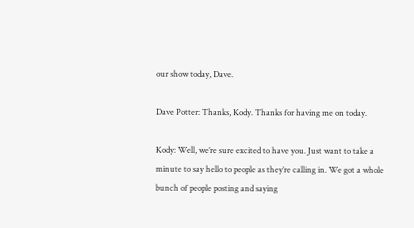our show today, Dave.

Dave Potter: Thanks, Kody. Thanks for having me on today.

Kody: Well, we’re sure excited to have you. Just want to take a minute to say hello to people as they’re calling in. We got a whole bunch of people posting and saying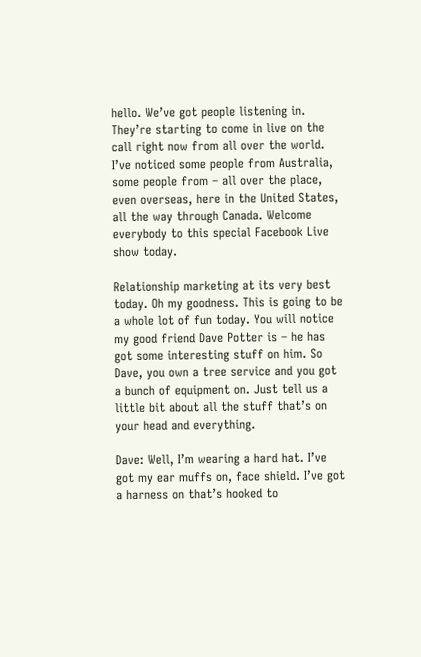hello. We’ve got people listening in. They’re starting to come in live on the call right now from all over the world. I’ve noticed some people from Australia, some people from – all over the place, even overseas, here in the United States, all the way through Canada. Welcome everybody to this special Facebook Live show today.

Relationship marketing at its very best today. Oh my goodness. This is going to be a whole lot of fun today. You will notice my good friend Dave Potter is – he has got some interesting stuff on him. So Dave, you own a tree service and you got a bunch of equipment on. Just tell us a little bit about all the stuff that’s on your head and everything.

Dave: Well, I’m wearing a hard hat. I’ve got my ear muffs on, face shield. I’ve got a harness on that’s hooked to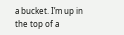a bucket. I’m up in the top of a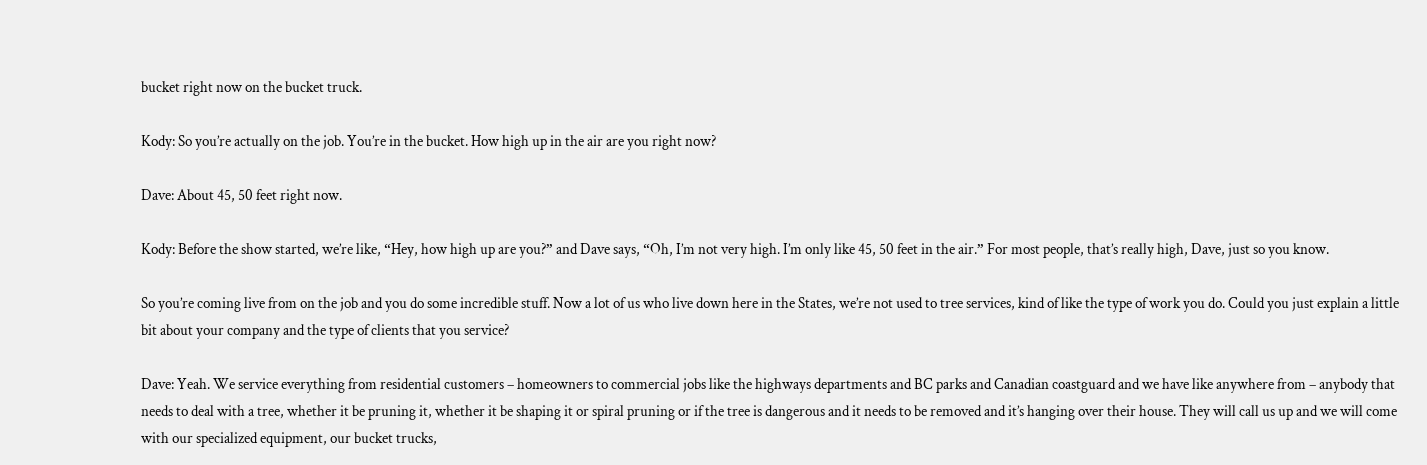bucket right now on the bucket truck.

Kody: So you’re actually on the job. You’re in the bucket. How high up in the air are you right now?

Dave: About 45, 50 feet right now.

Kody: Before the show started, we’re like, “Hey, how high up are you?” and Dave says, “Oh, I’m not very high. I’m only like 45, 50 feet in the air.” For most people, that’s really high, Dave, just so you know.

So you’re coming live from on the job and you do some incredible stuff. Now a lot of us who live down here in the States, we’re not used to tree services, kind of like the type of work you do. Could you just explain a little bit about your company and the type of clients that you service?

Dave: Yeah. We service everything from residential customers – homeowners to commercial jobs like the highways departments and BC parks and Canadian coastguard and we have like anywhere from – anybody that needs to deal with a tree, whether it be pruning it, whether it be shaping it or spiral pruning or if the tree is dangerous and it needs to be removed and it’s hanging over their house. They will call us up and we will come with our specialized equipment, our bucket trucks,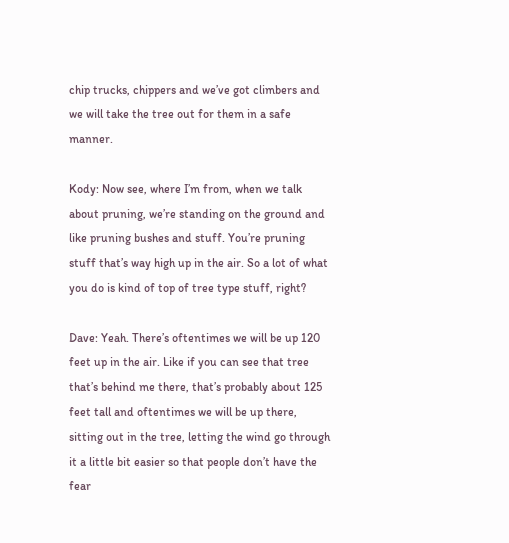chip trucks, chippers and we’ve got climbers and we will take the tree out for them in a safe manner.

Kody: Now see, where I’m from, when we talk about pruning, we’re standing on the ground and like pruning bushes and stuff. You’re pruning stuff that’s way high up in the air. So a lot of what you do is kind of top of tree type stuff, right?

Dave: Yeah. There’s oftentimes we will be up 120 feet up in the air. Like if you can see that tree that’s behind me there, that’s probably about 125 feet tall and oftentimes we will be up there, sitting out in the tree, letting the wind go through it a little bit easier so that people don’t have the fear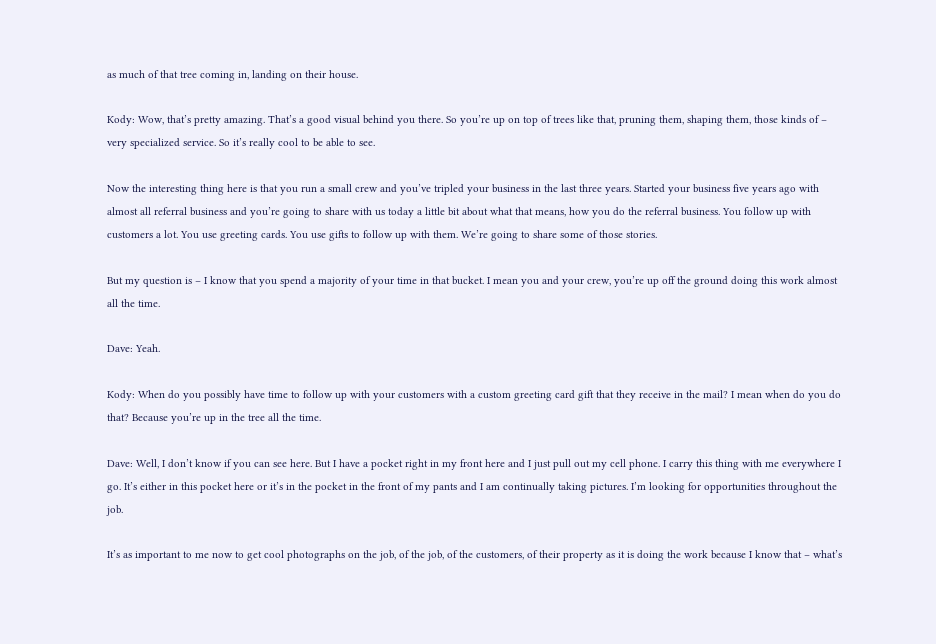as much of that tree coming in, landing on their house.

Kody: Wow, that’s pretty amazing. That’s a good visual behind you there. So you’re up on top of trees like that, pruning them, shaping them, those kinds of – very specialized service. So it’s really cool to be able to see.

Now the interesting thing here is that you run a small crew and you’ve tripled your business in the last three years. Started your business five years ago with almost all referral business and you’re going to share with us today a little bit about what that means, how you do the referral business. You follow up with customers a lot. You use greeting cards. You use gifts to follow up with them. We’re going to share some of those stories.

But my question is – I know that you spend a majority of your time in that bucket. I mean you and your crew, you’re up off the ground doing this work almost all the time.

Dave: Yeah.

Kody: When do you possibly have time to follow up with your customers with a custom greeting card gift that they receive in the mail? I mean when do you do that? Because you’re up in the tree all the time.

Dave: Well, I don’t know if you can see here. But I have a pocket right in my front here and I just pull out my cell phone. I carry this thing with me everywhere I go. It’s either in this pocket here or it’s in the pocket in the front of my pants and I am continually taking pictures. I’m looking for opportunities throughout the job.

It’s as important to me now to get cool photographs on the job, of the job, of the customers, of their property as it is doing the work because I know that – what’s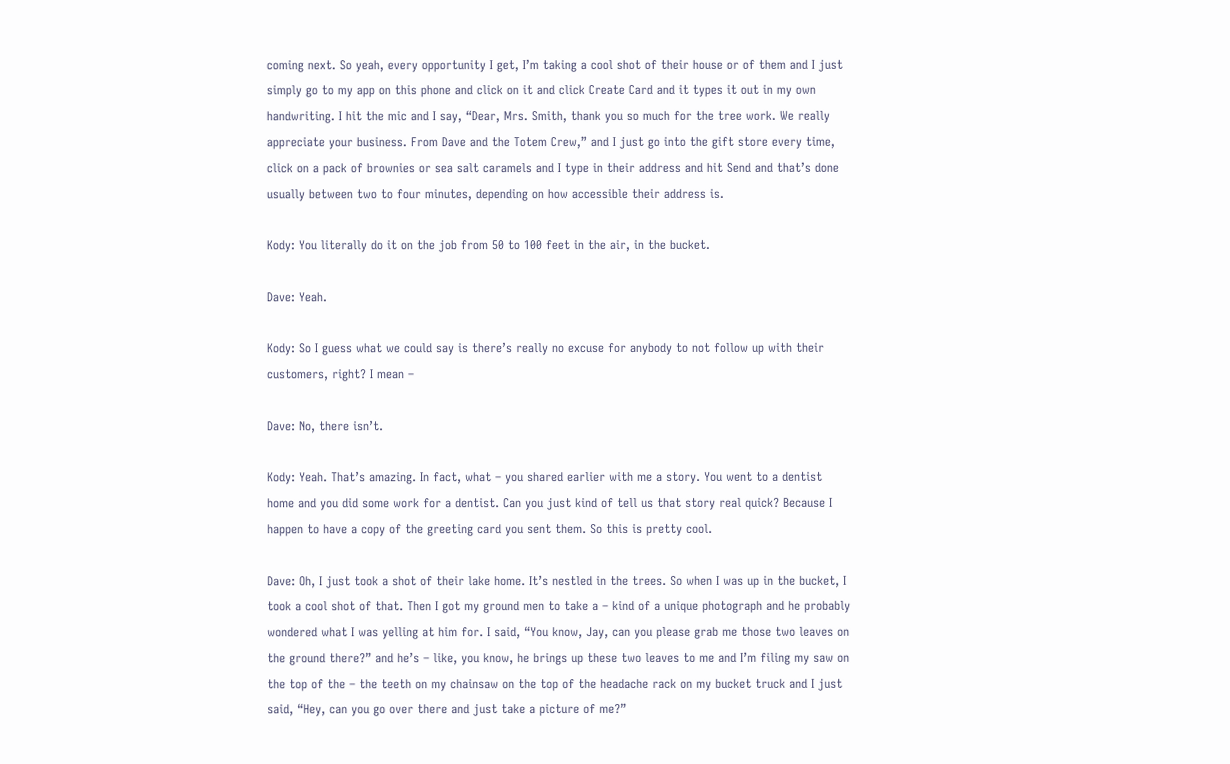coming next. So yeah, every opportunity I get, I’m taking a cool shot of their house or of them and I just simply go to my app on this phone and click on it and click Create Card and it types it out in my own handwriting. I hit the mic and I say, “Dear, Mrs. Smith, thank you so much for the tree work. We really appreciate your business. From Dave and the Totem Crew,” and I just go into the gift store every time, click on a pack of brownies or sea salt caramels and I type in their address and hit Send and that’s done usually between two to four minutes, depending on how accessible their address is.

Kody: You literally do it on the job from 50 to 100 feet in the air, in the bucket.

Dave: Yeah.

Kody: So I guess what we could say is there’s really no excuse for anybody to not follow up with their customers, right? I mean –

Dave: No, there isn’t.

Kody: Yeah. That’s amazing. In fact, what – you shared earlier with me a story. You went to a dentist home and you did some work for a dentist. Can you just kind of tell us that story real quick? Because I happen to have a copy of the greeting card you sent them. So this is pretty cool.

Dave: Oh, I just took a shot of their lake home. It’s nestled in the trees. So when I was up in the bucket, I took a cool shot of that. Then I got my ground men to take a – kind of a unique photograph and he probably wondered what I was yelling at him for. I said, “You know, Jay, can you please grab me those two leaves on the ground there?” and he’s – like, you know, he brings up these two leaves to me and I’m filing my saw on the top of the – the teeth on my chainsaw on the top of the headache rack on my bucket truck and I just said, “Hey, can you go over there and just take a picture of me?”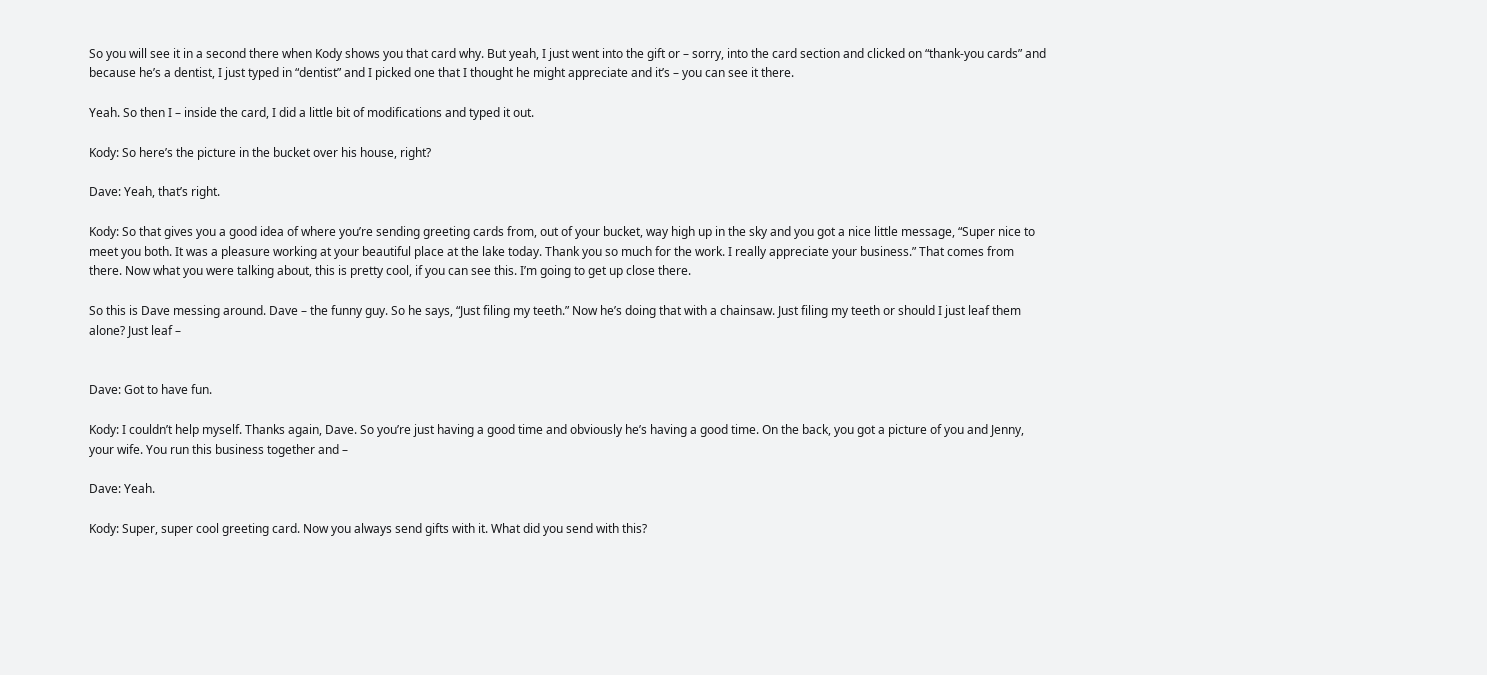So you will see it in a second there when Kody shows you that card why. But yeah, I just went into the gift or – sorry, into the card section and clicked on “thank-you cards” and because he’s a dentist, I just typed in “dentist” and I picked one that I thought he might appreciate and it’s – you can see it there.

Yeah. So then I – inside the card, I did a little bit of modifications and typed it out.

Kody: So here’s the picture in the bucket over his house, right?

Dave: Yeah, that’s right.

Kody: So that gives you a good idea of where you’re sending greeting cards from, out of your bucket, way high up in the sky and you got a nice little message, “Super nice to meet you both. It was a pleasure working at your beautiful place at the lake today. Thank you so much for the work. I really appreciate your business.” That comes from there. Now what you were talking about, this is pretty cool, if you can see this. I’m going to get up close there.

So this is Dave messing around. Dave – the funny guy. So he says, “Just filing my teeth.” Now he’s doing that with a chainsaw. Just filing my teeth or should I just leaf them alone? Just leaf –


Dave: Got to have fun.

Kody: I couldn’t help myself. Thanks again, Dave. So you’re just having a good time and obviously he’s having a good time. On the back, you got a picture of you and Jenny, your wife. You run this business together and –

Dave: Yeah.

Kody: Super, super cool greeting card. Now you always send gifts with it. What did you send with this?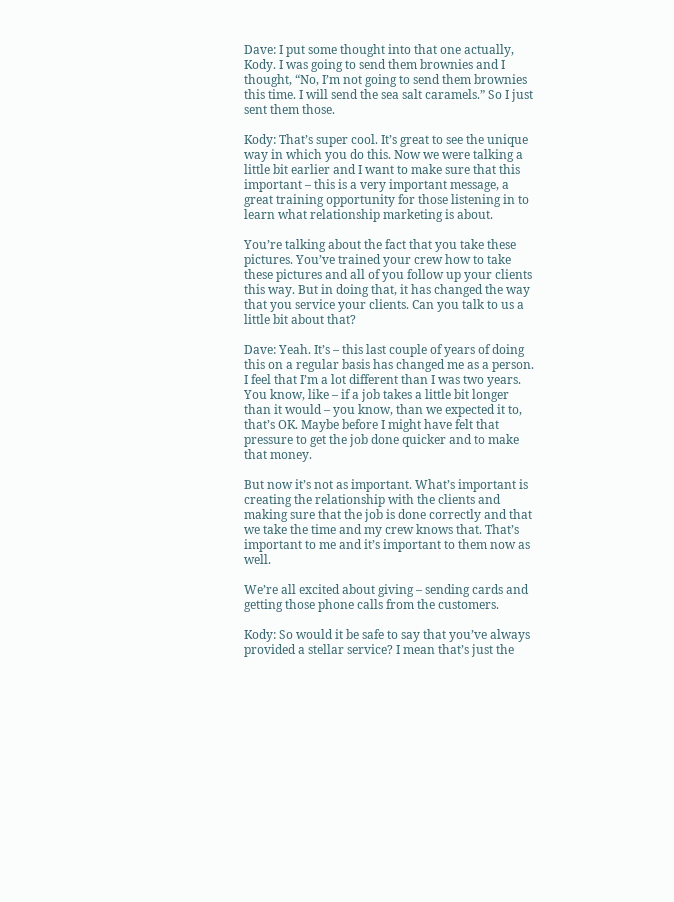Dave: I put some thought into that one actually, Kody. I was going to send them brownies and I thought, “No, I’m not going to send them brownies this time. I will send the sea salt caramels.” So I just sent them those.

Kody: That’s super cool. It’s great to see the unique way in which you do this. Now we were talking a little bit earlier and I want to make sure that this important – this is a very important message, a great training opportunity for those listening in to learn what relationship marketing is about.

You’re talking about the fact that you take these pictures. You’ve trained your crew how to take these pictures and all of you follow up your clients this way. But in doing that, it has changed the way that you service your clients. Can you talk to us a little bit about that?

Dave: Yeah. It’s – this last couple of years of doing this on a regular basis has changed me as a person. I feel that I’m a lot different than I was two years. You know, like – if a job takes a little bit longer than it would – you know, than we expected it to, that’s OK. Maybe before I might have felt that pressure to get the job done quicker and to make that money.

But now it’s not as important. What’s important is creating the relationship with the clients and making sure that the job is done correctly and that we take the time and my crew knows that. That’s important to me and it’s important to them now as well.

We’re all excited about giving – sending cards and getting those phone calls from the customers.

Kody: So would it be safe to say that you’ve always provided a stellar service? I mean that’s just the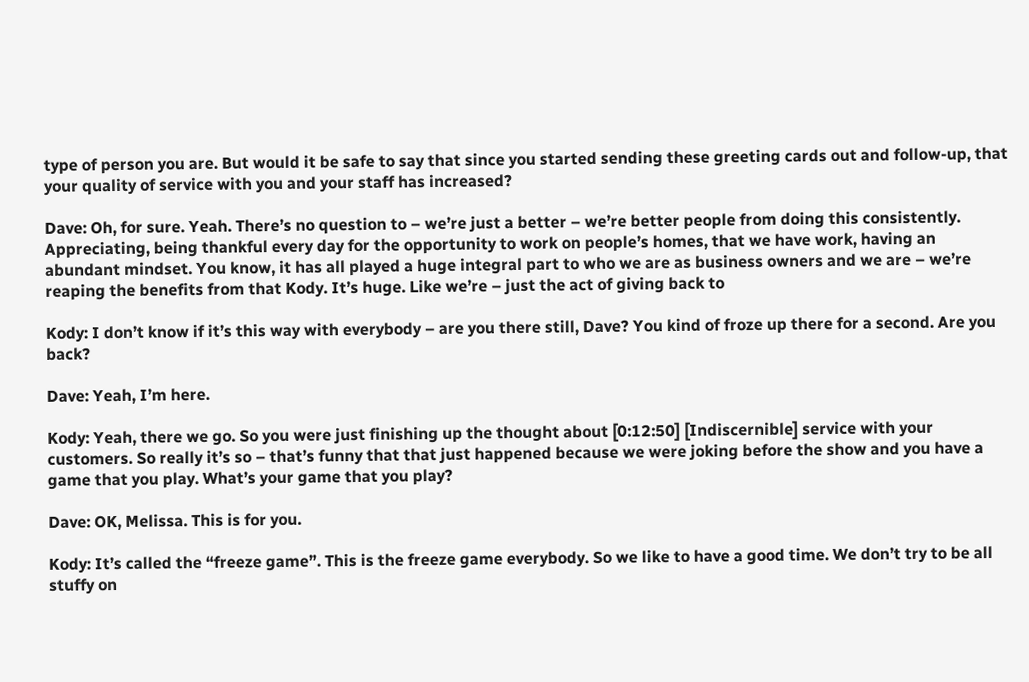type of person you are. But would it be safe to say that since you started sending these greeting cards out and follow-up, that your quality of service with you and your staff has increased?

Dave: Oh, for sure. Yeah. There’s no question to – we’re just a better – we’re better people from doing this consistently. Appreciating, being thankful every day for the opportunity to work on people’s homes, that we have work, having an abundant mindset. You know, it has all played a huge integral part to who we are as business owners and we are – we’re reaping the benefits from that Kody. It’s huge. Like we’re – just the act of giving back to

Kody: I don’t know if it’s this way with everybody – are you there still, Dave? You kind of froze up there for a second. Are you back?

Dave: Yeah, I’m here.

Kody: Yeah, there we go. So you were just finishing up the thought about [0:12:50] [Indiscernible] service with your customers. So really it’s so – that’s funny that that just happened because we were joking before the show and you have a game that you play. What’s your game that you play?

Dave: OK, Melissa. This is for you.

Kody: It’s called the “freeze game”. This is the freeze game everybody. So we like to have a good time. We don’t try to be all stuffy on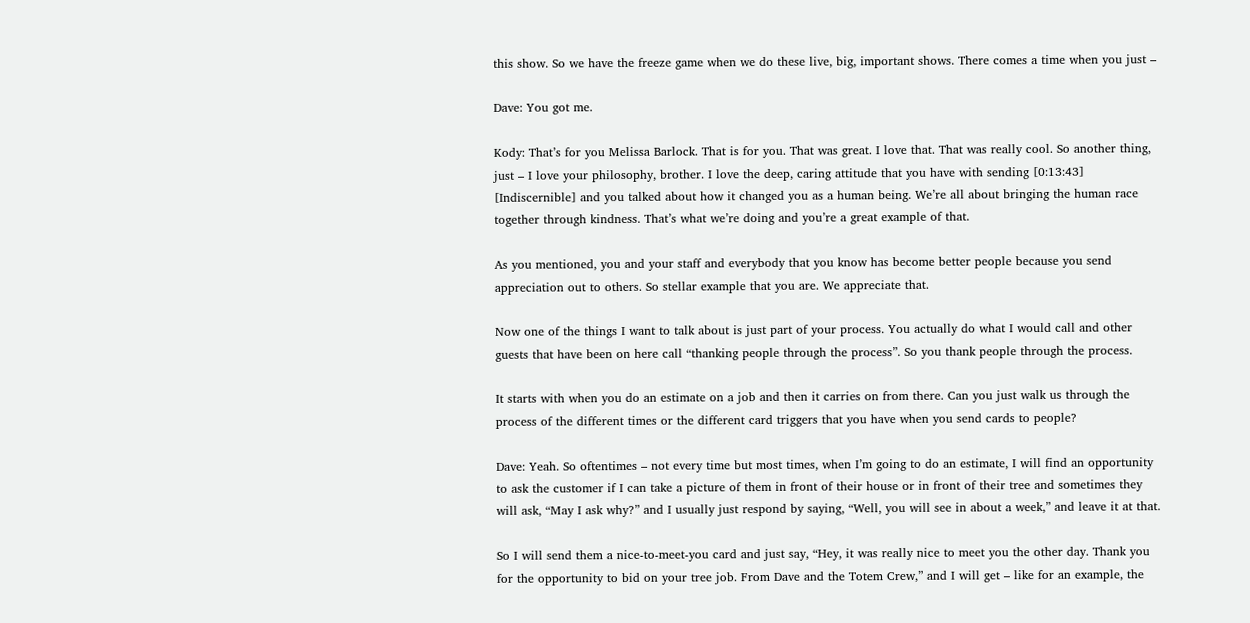this show. So we have the freeze game when we do these live, big, important shows. There comes a time when you just –

Dave: You got me.

Kody: That’s for you Melissa Barlock. That is for you. That was great. I love that. That was really cool. So another thing, just – I love your philosophy, brother. I love the deep, caring attitude that you have with sending [0:13:43] [Indiscernible] and you talked about how it changed you as a human being. We’re all about bringing the human race together through kindness. That’s what we’re doing and you’re a great example of that.

As you mentioned, you and your staff and everybody that you know has become better people because you send appreciation out to others. So stellar example that you are. We appreciate that.

Now one of the things I want to talk about is just part of your process. You actually do what I would call and other guests that have been on here call “thanking people through the process”. So you thank people through the process.

It starts with when you do an estimate on a job and then it carries on from there. Can you just walk us through the process of the different times or the different card triggers that you have when you send cards to people?

Dave: Yeah. So oftentimes – not every time but most times, when I’m going to do an estimate, I will find an opportunity to ask the customer if I can take a picture of them in front of their house or in front of their tree and sometimes they will ask, “May I ask why?” and I usually just respond by saying, “Well, you will see in about a week,” and leave it at that.

So I will send them a nice-to-meet-you card and just say, “Hey, it was really nice to meet you the other day. Thank you for the opportunity to bid on your tree job. From Dave and the Totem Crew,” and I will get – like for an example, the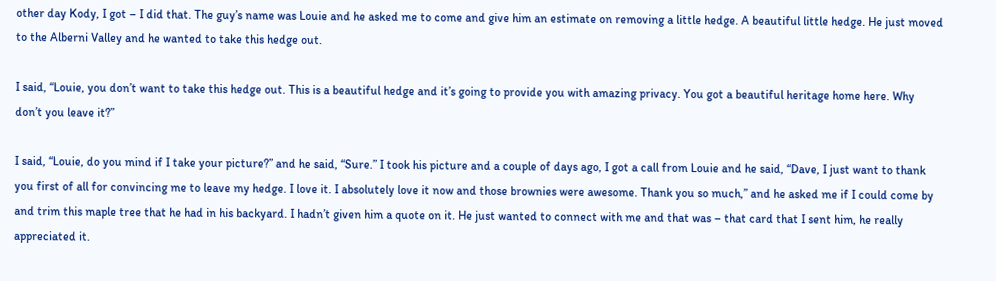other day Kody, I got – I did that. The guy’s name was Louie and he asked me to come and give him an estimate on removing a little hedge. A beautiful little hedge. He just moved to the Alberni Valley and he wanted to take this hedge out.

I said, “Louie, you don’t want to take this hedge out. This is a beautiful hedge and it’s going to provide you with amazing privacy. You got a beautiful heritage home here. Why don’t you leave it?”

I said, “Louie, do you mind if I take your picture?” and he said, “Sure.” I took his picture and a couple of days ago, I got a call from Louie and he said, “Dave, I just want to thank you first of all for convincing me to leave my hedge. I love it. I absolutely love it now and those brownies were awesome. Thank you so much,” and he asked me if I could come by and trim this maple tree that he had in his backyard. I hadn’t given him a quote on it. He just wanted to connect with me and that was – that card that I sent him, he really appreciated it.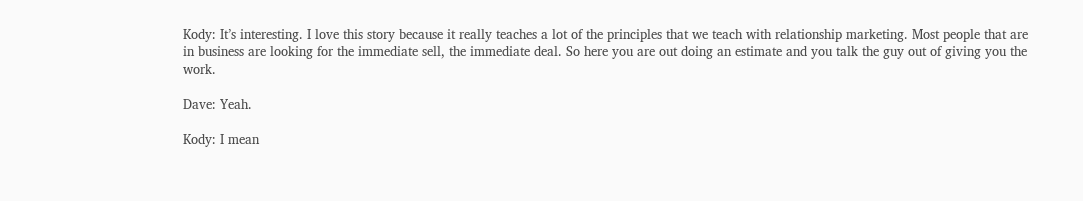Kody: It’s interesting. I love this story because it really teaches a lot of the principles that we teach with relationship marketing. Most people that are in business are looking for the immediate sell, the immediate deal. So here you are out doing an estimate and you talk the guy out of giving you the work.

Dave: Yeah.

Kody: I mean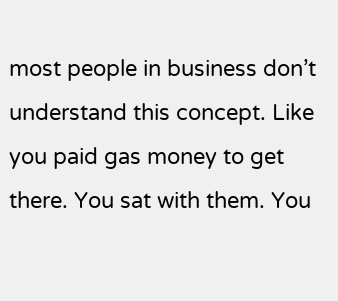most people in business don’t understand this concept. Like you paid gas money to get there. You sat with them. You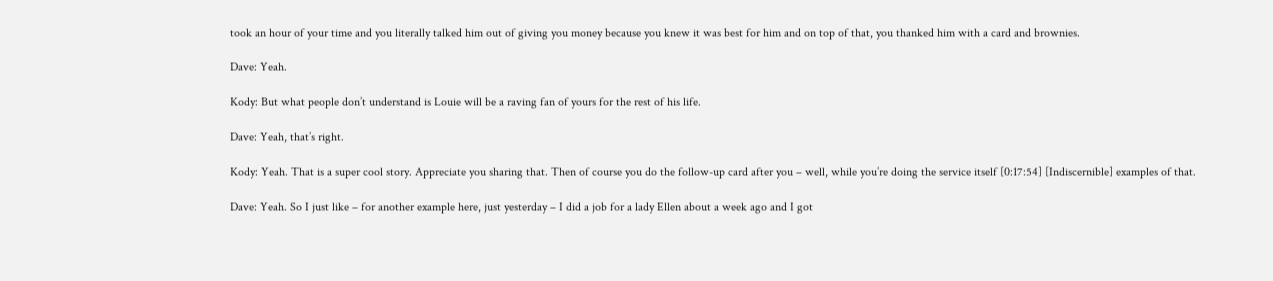took an hour of your time and you literally talked him out of giving you money because you knew it was best for him and on top of that, you thanked him with a card and brownies.

Dave: Yeah.

Kody: But what people don’t understand is Louie will be a raving fan of yours for the rest of his life.

Dave: Yeah, that’s right.

Kody: Yeah. That is a super cool story. Appreciate you sharing that. Then of course you do the follow-up card after you – well, while you’re doing the service itself [0:17:54] [Indiscernible] examples of that.

Dave: Yeah. So I just like – for another example here, just yesterday – I did a job for a lady Ellen about a week ago and I got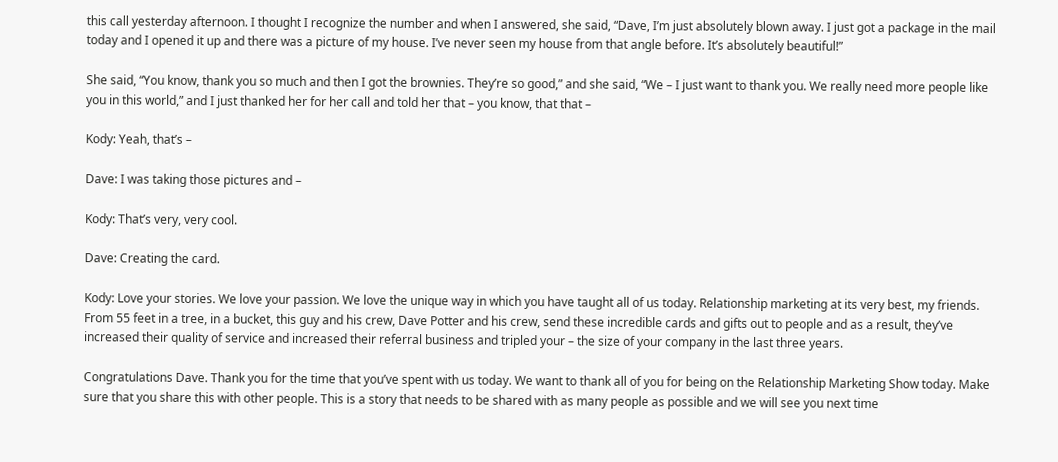this call yesterday afternoon. I thought I recognize the number and when I answered, she said, “Dave, I’m just absolutely blown away. I just got a package in the mail today and I opened it up and there was a picture of my house. I’ve never seen my house from that angle before. It’s absolutely beautiful!”

She said, “You know, thank you so much and then I got the brownies. They’re so good,” and she said, “We – I just want to thank you. We really need more people like you in this world,” and I just thanked her for her call and told her that – you know, that that –

Kody: Yeah, that’s –

Dave: I was taking those pictures and –

Kody: That’s very, very cool.

Dave: Creating the card.

Kody: Love your stories. We love your passion. We love the unique way in which you have taught all of us today. Relationship marketing at its very best, my friends. From 55 feet in a tree, in a bucket, this guy and his crew, Dave Potter and his crew, send these incredible cards and gifts out to people and as a result, they’ve increased their quality of service and increased their referral business and tripled your – the size of your company in the last three years.

Congratulations Dave. Thank you for the time that you’ve spent with us today. We want to thank all of you for being on the Relationship Marketing Show today. Make sure that you share this with other people. This is a story that needs to be shared with as many people as possible and we will see you next time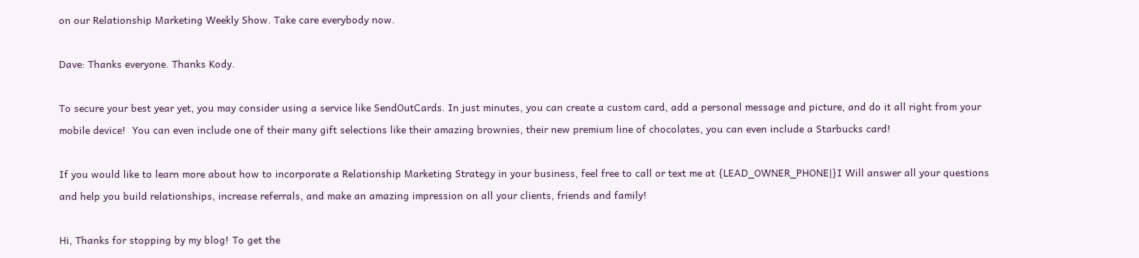on our Relationship Marketing Weekly Show. Take care everybody now.

Dave: Thanks everyone. Thanks Kody.

To secure your best year yet, you may consider using a service like SendOutCards. In just minutes, you can create a custom card, add a personal message and picture, and do it all right from your mobile device!  You can even include one of their many gift selections like their amazing brownies, their new premium line of chocolates, you can even include a Starbucks card!

If you would like to learn more about how to incorporate a Relationship Marketing Strategy in your business, feel free to call or text me at {LEAD_OWNER_PHONE|}I Will answer all your questions and help you build relationships, increase referrals, and make an amazing impression on all your clients, friends and family!

Hi, Thanks for stopping by my blog! To get the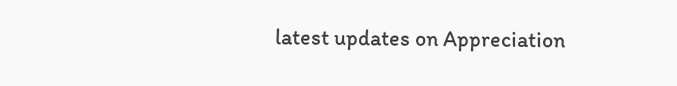latest updates on Appreciation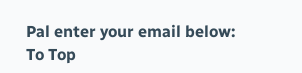Pal enter your email below:
To Top